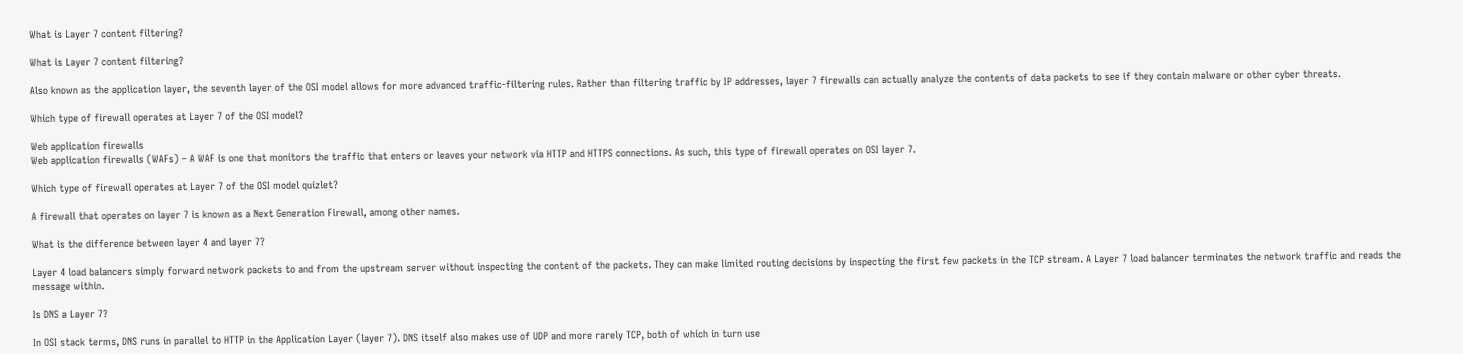What is Layer 7 content filtering?

What is Layer 7 content filtering?

Also known as the application layer, the seventh layer of the OSI model allows for more advanced traffic-filtering rules. Rather than filtering traffic by IP addresses, layer 7 firewalls can actually analyze the contents of data packets to see if they contain malware or other cyber threats.

Which type of firewall operates at Layer 7 of the OSI model?

Web application firewalls
Web application firewalls (WAFs) – A WAF is one that monitors the traffic that enters or leaves your network via HTTP and HTTPS connections. As such, this type of firewall operates on OSI layer 7.

Which type of firewall operates at Layer 7 of the OSI model quizlet?

A firewall that operates on layer 7 is known as a Next Generation Firewall, among other names.

What is the difference between layer 4 and layer 7?

Layer 4 load balancers simply forward network packets to and from the upstream server without inspecting the content of the packets. They can make limited routing decisions by inspecting the first few packets in the TCP stream. A Layer 7 load balancer terminates the network traffic and reads the message within.

Is DNS a Layer 7?

In OSI stack terms, DNS runs in parallel to HTTP in the Application Layer (layer 7). DNS itself also makes use of UDP and more rarely TCP, both of which in turn use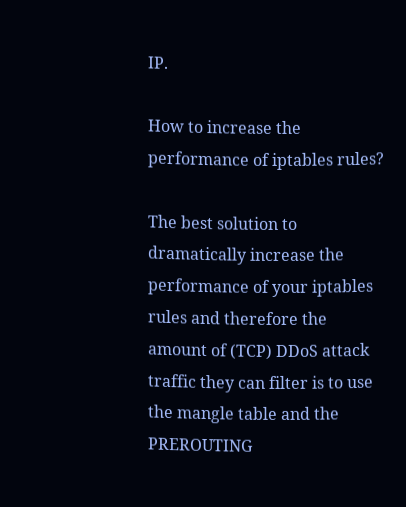IP.

How to increase the performance of iptables rules?

The best solution to dramatically increase the performance of your iptables rules and therefore the amount of (TCP) DDoS attack traffic they can filter is to use the mangle table and the PREROUTING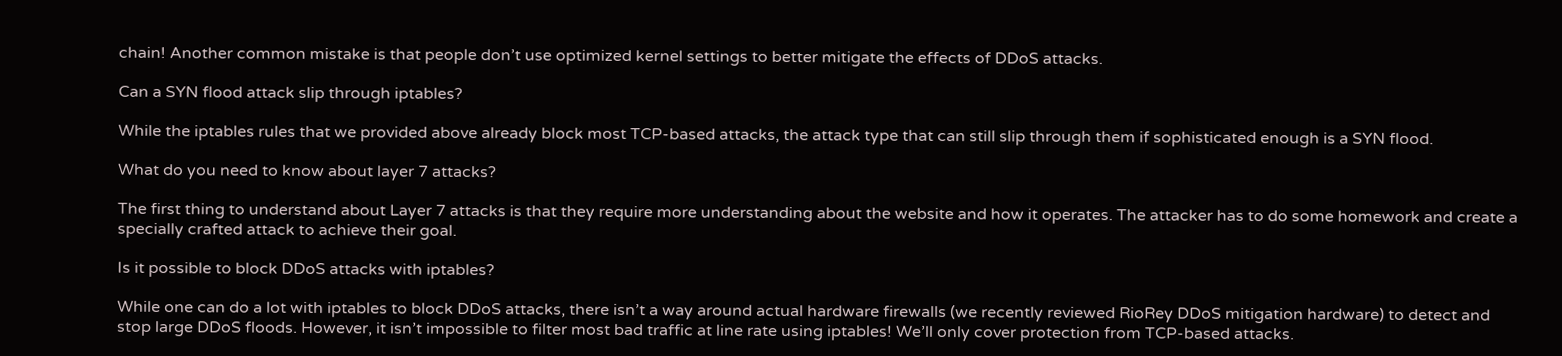chain! Another common mistake is that people don’t use optimized kernel settings to better mitigate the effects of DDoS attacks.

Can a SYN flood attack slip through iptables?

While the iptables rules that we provided above already block most TCP-based attacks, the attack type that can still slip through them if sophisticated enough is a SYN flood.

What do you need to know about layer 7 attacks?

The first thing to understand about Layer 7 attacks is that they require more understanding about the website and how it operates. The attacker has to do some homework and create a specially crafted attack to achieve their goal.

Is it possible to block DDoS attacks with iptables?

While one can do a lot with iptables to block DDoS attacks, there isn’t a way around actual hardware firewalls (we recently reviewed RioRey DDoS mitigation hardware) to detect and stop large DDoS floods. However, it isn’t impossible to filter most bad traffic at line rate using iptables! We’ll only cover protection from TCP-based attacks.